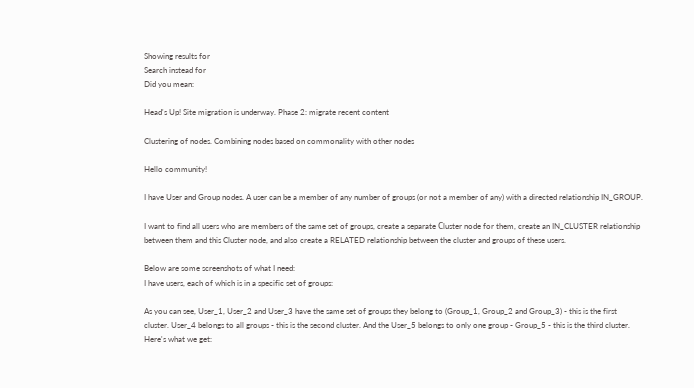Showing results for
Search instead for
Did you mean:

Head's Up! Site migration is underway. Phase 2: migrate recent content

Clustering of nodes. Combining nodes based on commonality with other nodes

Hello community!

I have User and Group nodes. A user can be a member of any number of groups (or not a member of any) with a directed relationship IN_GROUP.

I want to find all users who are members of the same set of groups, create a separate Сluster node for them, create an IN_CLUSTER relationship between them and this Cluster node, and also create a RELATED relationship between the cluster and groups of these users.

Below are some screenshots of what I need:
I have users, each of which is in a specific set of groups:

As you can see, User_1, User_2 and User_3 have the same set of groups they belong to (Group_1, Group_2 and Group_3) - this is the first cluster. User_4 belongs to all groups - this is the second cluster. And the User_5 belongs to only one group - Group_5 - this is the third cluster.
Here's what we get: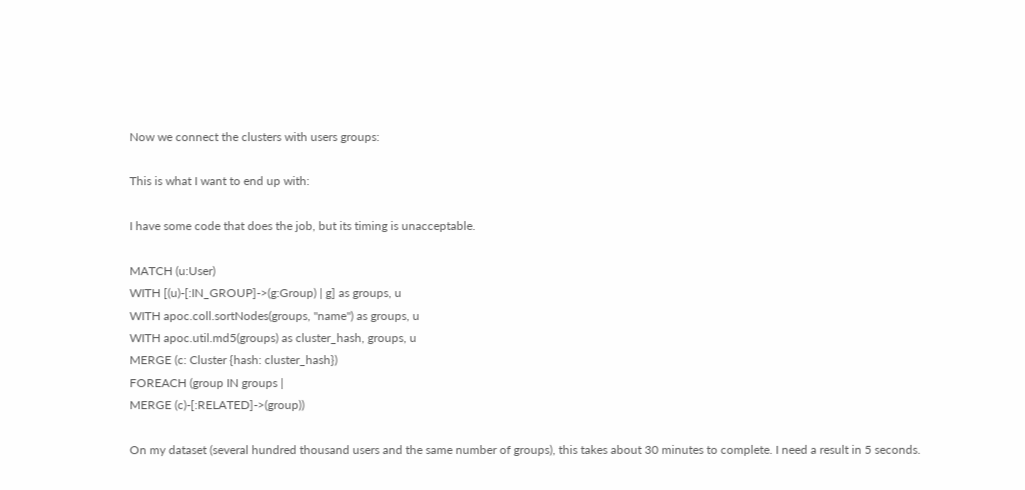Now we connect the clusters with users groups:

This is what I want to end up with:

I have some code that does the job, but its timing is unacceptable.

MATCH (u:User)
WITH [(u)-[:IN_GROUP]->(g:Group) | g] as groups, u
WITH apoc.coll.sortNodes(groups, "name") as groups, u
WITH apoc.util.md5(groups) as cluster_hash, groups, u
MERGE (c: Cluster {hash: cluster_hash})
FOREACH (group IN groups |
MERGE (c)-[:RELATED]->(group))

On my dataset (several hundred thousand users and the same number of groups), this takes about 30 minutes to complete. I need a result in 5 seconds.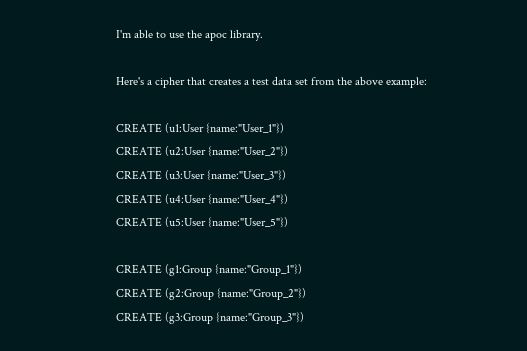I'm able to use the apoc library.

Here's a cipher that creates a test data set from the above example:

CREATE (u1:User {name:"User_1"})
CREATE (u2:User {name:"User_2"})
CREATE (u3:User {name:"User_3"})
CREATE (u4:User {name:"User_4"})
CREATE (u5:User {name:"User_5"})

CREATE (g1:Group {name:"Group_1"})
CREATE (g2:Group {name:"Group_2"})
CREATE (g3:Group {name:"Group_3"})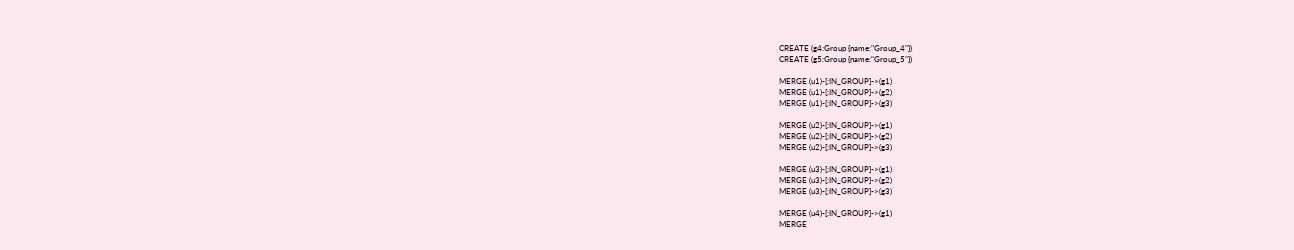CREATE (g4:Group {name:"Group_4"})
CREATE (g5:Group {name:"Group_5"})

MERGE (u1)-[:IN_GROUP]->(g1)
MERGE (u1)-[:IN_GROUP]->(g2)
MERGE (u1)-[:IN_GROUP]->(g3)

MERGE (u2)-[:IN_GROUP]->(g1)
MERGE (u2)-[:IN_GROUP]->(g2)
MERGE (u2)-[:IN_GROUP]->(g3)

MERGE (u3)-[:IN_GROUP]->(g1)
MERGE (u3)-[:IN_GROUP]->(g2)
MERGE (u3)-[:IN_GROUP]->(g3)

MERGE (u4)-[:IN_GROUP]->(g1)
MERGE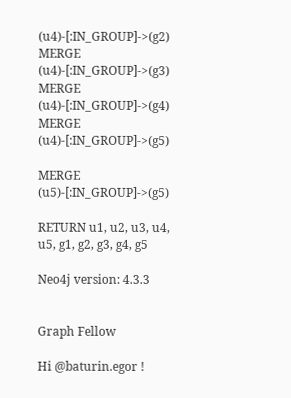(u4)-[:IN_GROUP]->(g2)
MERGE (u4)-[:IN_GROUP]->(g3)
MERGE (u4)-[:IN_GROUP]->(g4)
MERGE (u4)-[:IN_GROUP]->(g5)

MERGE (u5)-[:IN_GROUP]->(g5)

RETURN u1, u2, u3, u4, u5, g1, g2, g3, g4, g5

Neo4j version: 4.3.3


Graph Fellow

Hi @baturin.egor !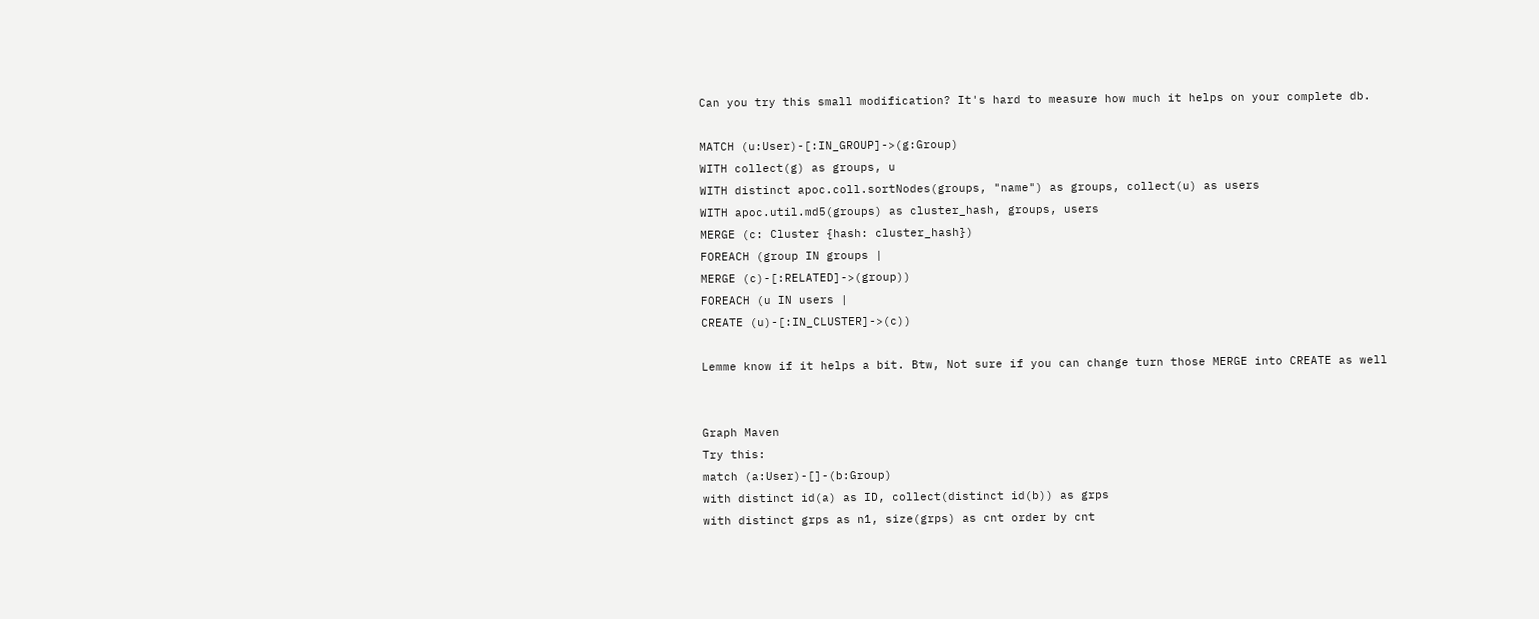Can you try this small modification? It's hard to measure how much it helps on your complete db.

MATCH (u:User)-[:IN_GROUP]->(g:Group)
WITH collect(g) as groups, u
WITH distinct apoc.coll.sortNodes(groups, "name") as groups, collect(u) as users
WITH apoc.util.md5(groups) as cluster_hash, groups, users
MERGE (c: Cluster {hash: cluster_hash})
FOREACH (group IN groups |
MERGE (c)-[:RELATED]->(group))
FOREACH (u IN users |
CREATE (u)-[:IN_CLUSTER]->(c))

Lemme know if it helps a bit. Btw, Not sure if you can change turn those MERGE into CREATE as well


Graph Maven
Try this:
match (a:User)-[]-(b:Group)
with distinct id(a) as ID, collect(distinct id(b)) as grps
with distinct grps as n1, size(grps) as cnt order by cnt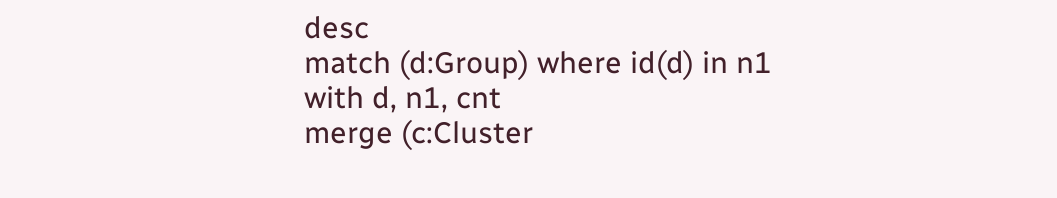desc
match (d:Group) where id(d) in n1
with d, n1, cnt
merge (c:Cluster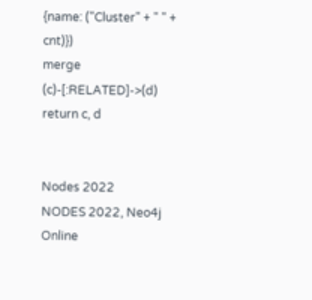{name: ("Cluster" + " " + cnt)})
merge (c)-[:RELATED]->(d)
return c, d


Nodes 2022
NODES 2022, Neo4j Online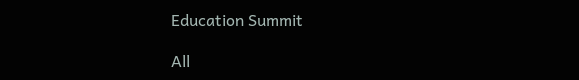Education Summit

All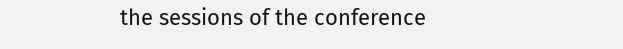the sessions of the conference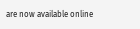are now available online